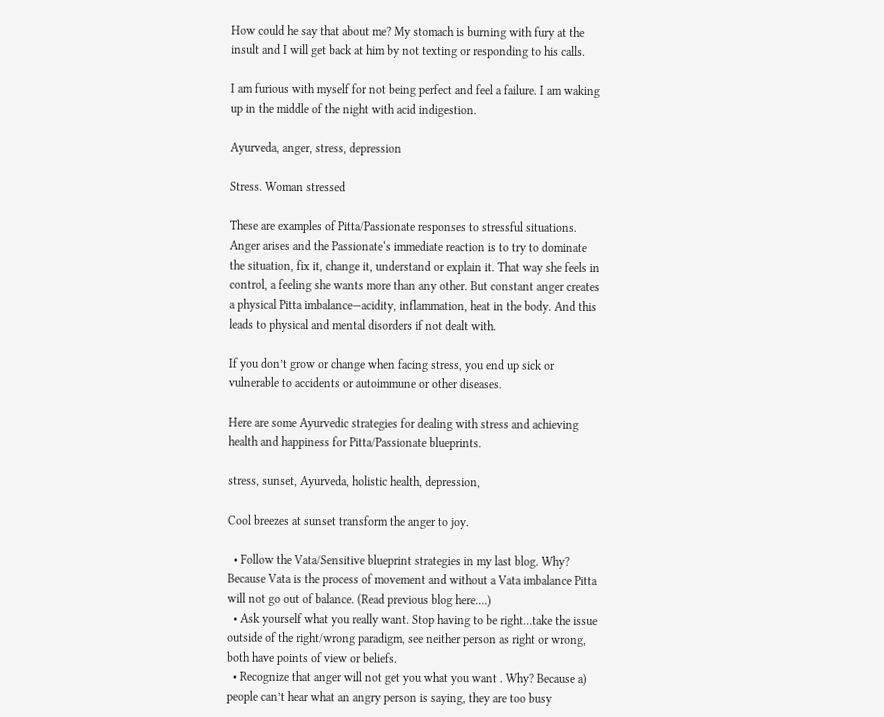How could he say that about me? My stomach is burning with fury at the insult and I will get back at him by not texting or responding to his calls.

I am furious with myself for not being perfect and feel a failure. I am waking up in the middle of the night with acid indigestion.

Ayurveda, anger, stress, depression

Stress. Woman stressed

These are examples of Pitta/Passionate responses to stressful situations. Anger arises and the Passionate‘s immediate reaction is to try to dominate the situation, fix it, change it, understand or explain it. That way she feels in control, a feeling she wants more than any other. But constant anger creates a physical Pitta imbalance—acidity, inflammation, heat in the body. And this leads to physical and mental disorders if not dealt with.

If you don’t grow or change when facing stress, you end up sick or vulnerable to accidents or autoimmune or other diseases.

Here are some Ayurvedic strategies for dealing with stress and achieving health and happiness for Pitta/Passionate blueprints.

stress, sunset, Ayurveda, holistic health, depression,

Cool breezes at sunset transform the anger to joy.

  • Follow the Vata/Sensitive blueprint strategies in my last blog. Why? Because Vata is the process of movement and without a Vata imbalance Pitta will not go out of balance. (Read previous blog here….)
  • Ask yourself what you really want. Stop having to be right…take the issue outside of the right/wrong paradigm, see neither person as right or wrong, both have points of view or beliefs.
  • Recognize that anger will not get you what you want . Why? Because a) people can’t hear what an angry person is saying, they are too busy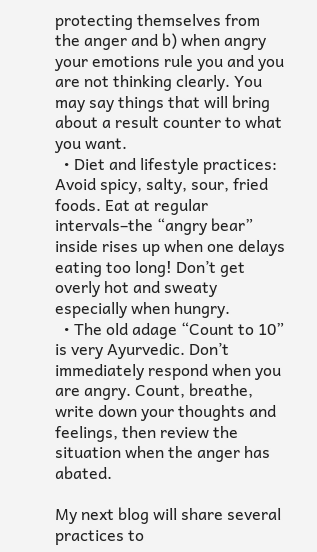protecting themselves from the anger and b) when angry your emotions rule you and you are not thinking clearly. You may say things that will bring about a result counter to what you want.
  • Diet and lifestyle practices: Avoid spicy, salty, sour, fried foods. Eat at regular intervals–the “angry bear” inside rises up when one delays eating too long! Don’t get overly hot and sweaty especially when hungry.
  • The old adage “Count to 10” is very Ayurvedic. Don’t immediately respond when you are angry. Count, breathe, write down your thoughts and feelings, then review the situation when the anger has abated.

My next blog will share several practices to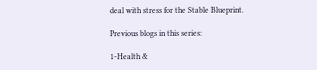deal with stress for the Stable Blueprint.

Previous blogs in this series:

1-Health &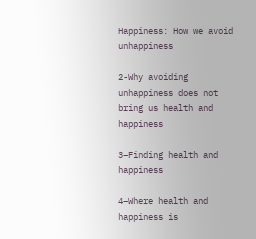Happiness: How we avoid unhappiness

2-Why avoiding unhappiness does not bring us health and happiness

3–Finding health and happiness

4–Where health and happiness is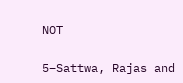NOT

5–Sattwa, Rajas and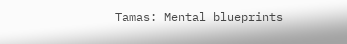Tamas: Mental blueprints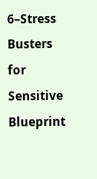6–Stress Busters for Sensitive Blueprint